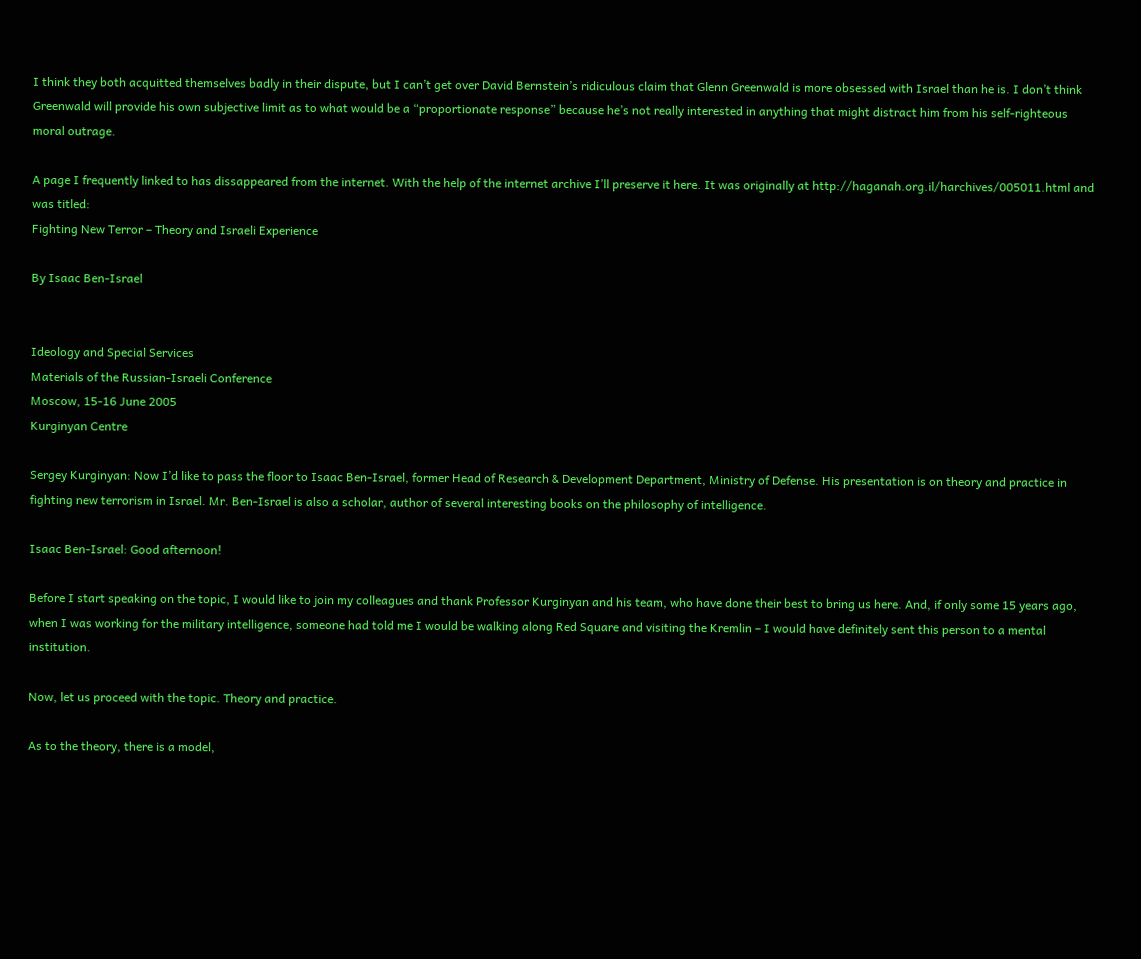I think they both acquitted themselves badly in their dispute, but I can’t get over David Bernstein’s ridiculous claim that Glenn Greenwald is more obsessed with Israel than he is. I don’t think Greenwald will provide his own subjective limit as to what would be a “proportionate response” because he’s not really interested in anything that might distract him from his self-righteous moral outrage.

A page I frequently linked to has dissappeared from the internet. With the help of the internet archive I’ll preserve it here. It was originally at http://haganah.org.il/harchives/005011.html and was titled:
Fighting New Terror – Theory and Israeli Experience

By Isaac Ben-Israel


Ideology and Special Services
Materials of the Russian-Israeli Conference
Moscow, 15-16 June 2005
Kurginyan Centre

Sergey Kurginyan: Now I’d like to pass the floor to Isaac Ben-Israel, former Head of Research & Development Department, Ministry of Defense. His presentation is on theory and practice in fighting new terrorism in Israel. Mr. Ben-Israel is also a scholar, author of several interesting books on the philosophy of intelligence.

Isaac Ben-Israel: Good afternoon!

Before I start speaking on the topic, I would like to join my colleagues and thank Professor Kurginyan and his team, who have done their best to bring us here. And, if only some 15 years ago, when I was working for the military intelligence, someone had told me I would be walking along Red Square and visiting the Kremlin – I would have definitely sent this person to a mental institution.

Now, let us proceed with the topic. Theory and practice.

As to the theory, there is a model,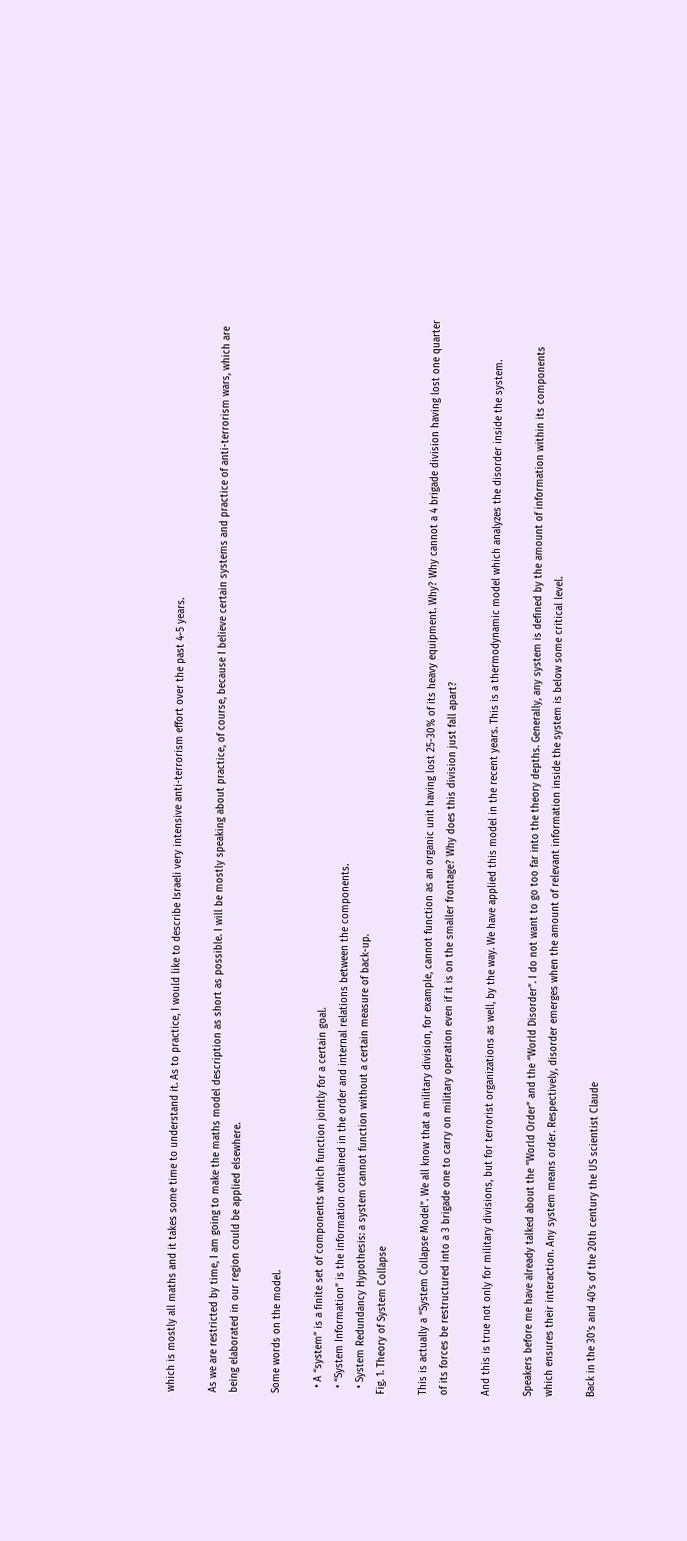which is mostly all maths and it takes some time to understand it. As to practice, I would like to describe Israeli very intensive anti-terrorism effort over the past 4-5 years.

As we are restricted by time, I am going to make the maths model description as short as possible. I will be mostly speaking about practice, of course, because I believe certain systems and practice of anti-terrorism wars, which are being elaborated in our region could be applied elsewhere.

Some words on the model.

  • A “system” is a finite set of components which function jointly for a certain goal.
  • “System Information” is the information contained in the order and internal relations between the components.
  • System Redundancy Hypothesis: a system cannot function without a certain measure of back-up.
Fig. 1. Theory of System Collapse

This is actually a “System Collapse Model”. We all know that a military division, for example, cannot function as an organic unit having lost 25-30% of its heavy equipment. Why? Why cannot a 4 brigade division having lost one quarter of its forces be restructured into a 3 brigade one to carry on military operation even if it is on the smaller frontage? Why does this division just fall apart?

And this is true not only for military divisions, but for terrorist organizations as well, by the way. We have applied this model in the recent years. This is a thermodynamic model which analyzes the disorder inside the system.

Speakers before me have already talked about the “World Order” and the “World Disorder”. I do not want to go too far into the theory depths. Generally, any system is defined by the amount of information within its components which ensures their interaction. Any system means order. Respectively, disorder emerges when the amount of relevant information inside the system is below some critical level.

Back in the 30’s and 40’s of the 20th century the US scientist Claude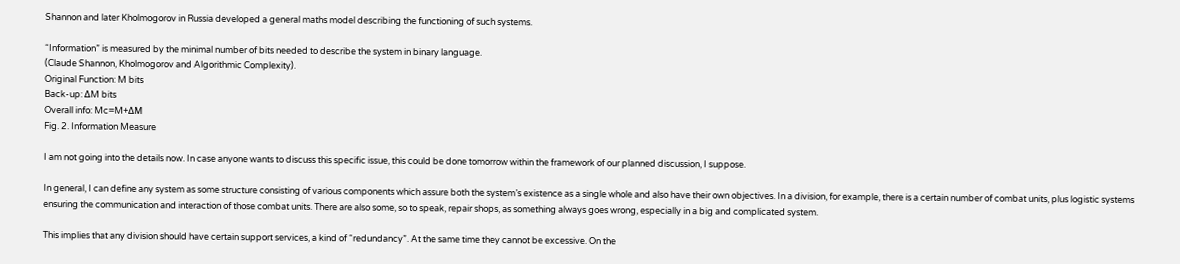Shannon and later Kholmogorov in Russia developed a general maths model describing the functioning of such systems.

“Information” is measured by the minimal number of bits needed to describe the system in binary language.
(Claude Shannon, Kholmogorov and Algorithmic Complexity).
Original Function: M bits
Back-up: ΔM bits
Overall info: Mc=M+ΔM
Fig. 2. Information Measure

I am not going into the details now. In case anyone wants to discuss this specific issue, this could be done tomorrow within the framework of our planned discussion, I suppose.

In general, I can define any system as some structure consisting of various components which assure both the system’s existence as a single whole and also have their own objectives. In a division, for example, there is a certain number of combat units, plus logistic systems ensuring the communication and interaction of those combat units. There are also some, so to speak, repair shops, as something always goes wrong, especially in a big and complicated system.

This implies that any division should have certain support services, a kind of “redundancy”. At the same time they cannot be excessive. On the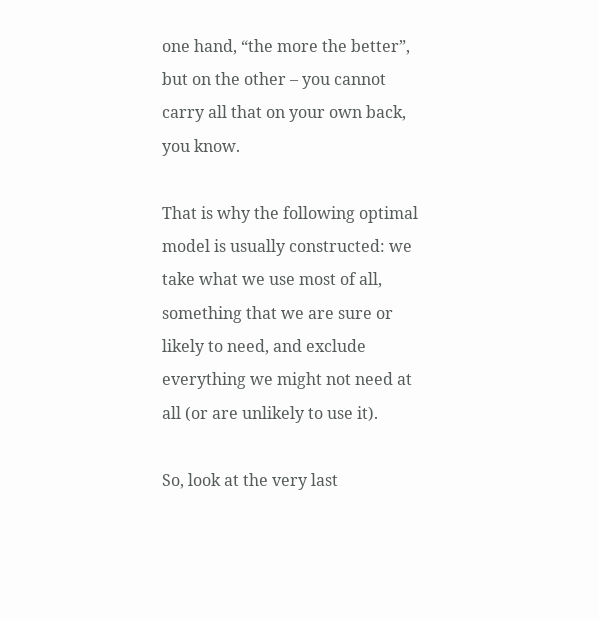one hand, “the more the better”, but on the other – you cannot carry all that on your own back, you know.

That is why the following optimal model is usually constructed: we take what we use most of all, something that we are sure or likely to need, and exclude everything we might not need at all (or are unlikely to use it).

So, look at the very last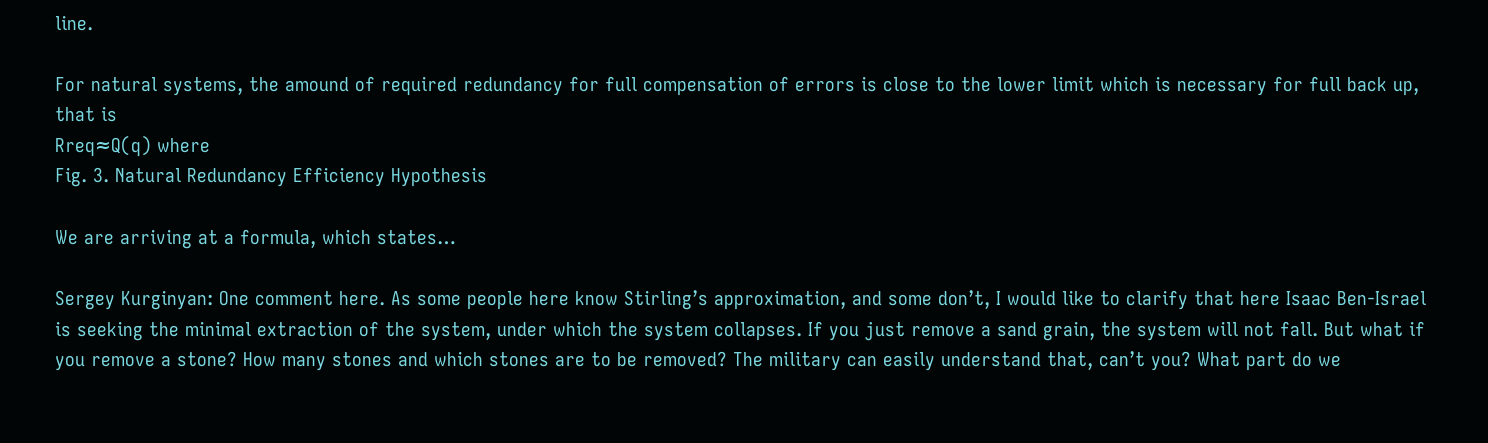line.

For natural systems, the amound of required redundancy for full compensation of errors is close to the lower limit which is necessary for full back up, that is
Rreq≈Q(q) where
Fig. 3. Natural Redundancy Efficiency Hypothesis

We are arriving at a formula, which states…

Sergey Kurginyan: One comment here. As some people here know Stirling’s approximation, and some don’t, I would like to clarify that here Isaac Ben-Israel is seeking the minimal extraction of the system, under which the system collapses. If you just remove a sand grain, the system will not fall. But what if you remove a stone? How many stones and which stones are to be removed? The military can easily understand that, can’t you? What part do we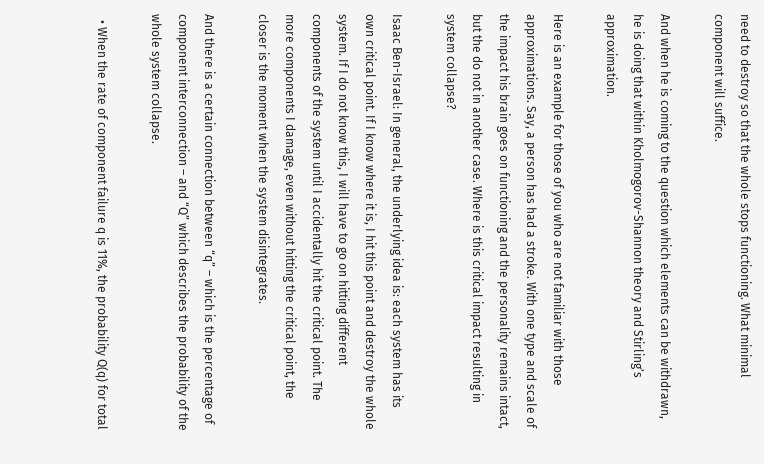need to destroy so that the whole stops functioning. What minimal component will suffice.

And when he is coming to the question which elements can be withdrawn, he is doing that within Kholmogorov-Shannon theory and Stirling’s approximation.

Here is an example for those of you who are not familiar with those approximations. Say, a person has had a stroke. With one type and scale of the impact his brain goes on functioning and the personality remains intact, but the do not in another case. Where is this critical impact resulting in system collapse?

Isaac Ben-Israel: In general, the underlying idea is: each system has its own critical point. If I know where it is, I hit this point and destroy the whole system. If I do not know this, I will have to go on hitting different components of the system until I accidentally hit the critical point. The more components I damage, even without hitting the critical point, the closer is the moment when the system disintegrates.

And there is a certain connection between “q” – which is the percentage of component interconnection – and “Q” which describes the probability of the whole system collapse.

  • When the rate of component failure q is 11%, the probability Q(q) for total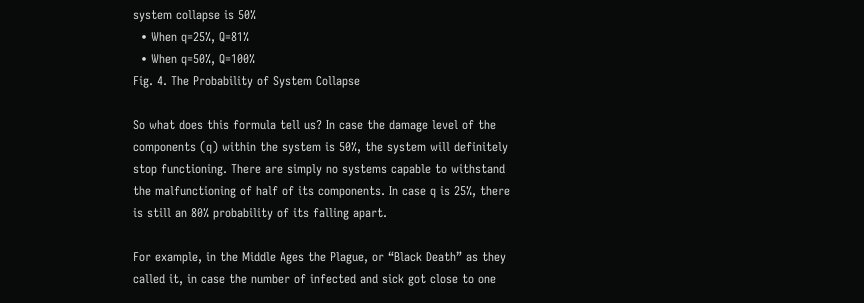system collapse is 50%
  • When q=25%, Q=81%
  • When q=50%, Q=100%
Fig. 4. The Probability of System Collapse

So what does this formula tell us? In case the damage level of the components (q) within the system is 50%, the system will definitely stop functioning. There are simply no systems capable to withstand the malfunctioning of half of its components. In case q is 25%, there is still an 80% probability of its falling apart.

For example, in the Middle Ages the Plague, or “Black Death” as they called it, in case the number of infected and sick got close to one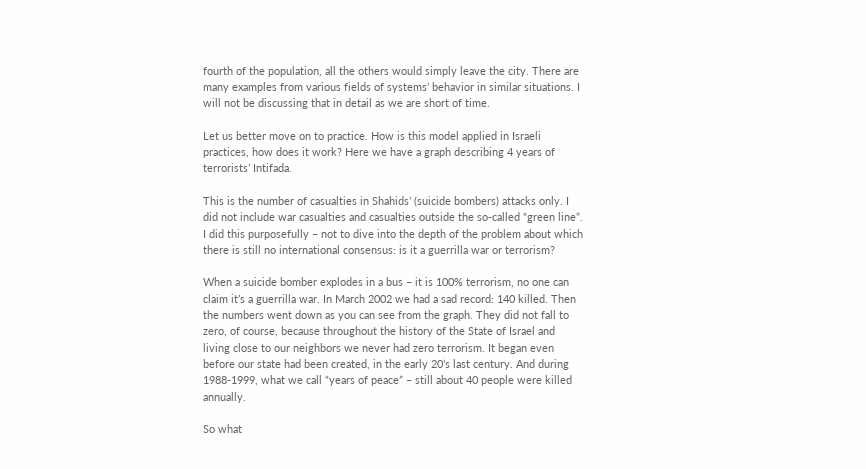fourth of the population, all the others would simply leave the city. There are many examples from various fields of systems’ behavior in similar situations. I will not be discussing that in detail as we are short of time.

Let us better move on to practice. How is this model applied in Israeli practices, how does it work? Here we have a graph describing 4 years of terrorists’ Intifada.

This is the number of casualties in Shahids’ (suicide bombers) attacks only. I did not include war casualties and casualties outside the so-called “green line”. I did this purposefully – not to dive into the depth of the problem about which there is still no international consensus: is it a guerrilla war or terrorism?

When a suicide bomber explodes in a bus – it is 100% terrorism, no one can claim it’s a guerrilla war. In March 2002 we had a sad record: 140 killed. Then the numbers went down as you can see from the graph. They did not fall to zero, of course, because throughout the history of the State of Israel and living close to our neighbors we never had zero terrorism. It began even before our state had been created, in the early 20’s last century. And during 1988-1999, what we call “years of peace” – still about 40 people were killed annually.

So what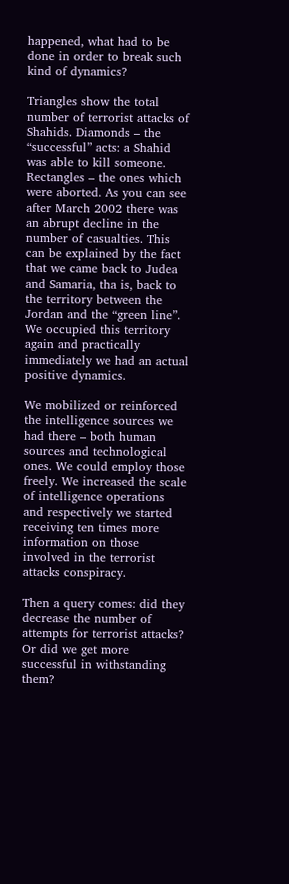happened, what had to be done in order to break such kind of dynamics?

Triangles show the total number of terrorist attacks of Shahids. Diamonds – the “successful” acts: a Shahid was able to kill someone. Rectangles – the ones which were aborted. As you can see after March 2002 there was an abrupt decline in the number of casualties. This can be explained by the fact that we came back to Judea and Samaria, tha is, back to the territory between the Jordan and the “green line”. We occupied this territory again and practically immediately we had an actual positive dynamics.

We mobilized or reinforced the intelligence sources we had there – both human sources and technological ones. We could employ those freely. We increased the scale of intelligence operations and respectively we started receiving ten times more information on those involved in the terrorist attacks conspiracy.

Then a query comes: did they decrease the number of attempts for terrorist attacks? Or did we get more successful in withstanding them?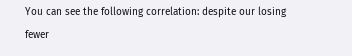You can see the following correlation: despite our losing fewer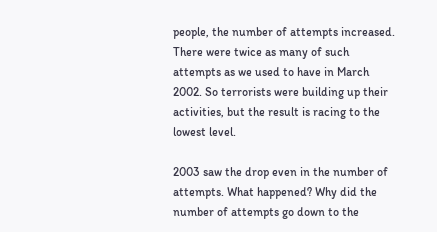people, the number of attempts increased. There were twice as many of such attempts as we used to have in March 2002. So terrorists were building up their activities, but the result is racing to the lowest level.

2003 saw the drop even in the number of attempts. What happened? Why did the number of attempts go down to the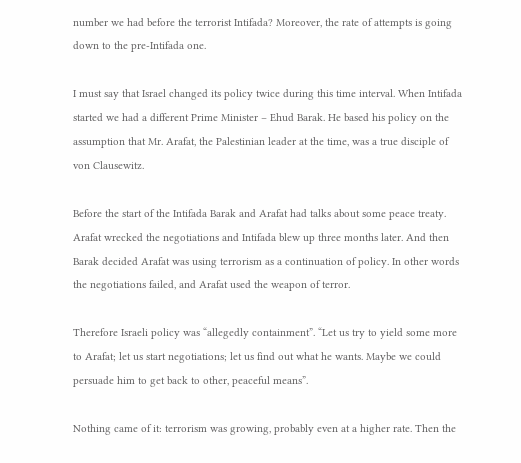number we had before the terrorist Intifada? Moreover, the rate of attempts is going down to the pre-Intifada one.

I must say that Israel changed its policy twice during this time interval. When Intifada started we had a different Prime Minister – Ehud Barak. He based his policy on the assumption that Mr. Arafat, the Palestinian leader at the time, was a true disciple of von Clausewitz.

Before the start of the Intifada Barak and Arafat had talks about some peace treaty. Arafat wrecked the negotiations and Intifada blew up three months later. And then Barak decided Arafat was using terrorism as a continuation of policy. In other words the negotiations failed, and Arafat used the weapon of terror.

Therefore Israeli policy was “allegedly containment”. “Let us try to yield some more to Arafat; let us start negotiations; let us find out what he wants. Maybe we could persuade him to get back to other, peaceful means”.

Nothing came of it: terrorism was growing, probably even at a higher rate. Then the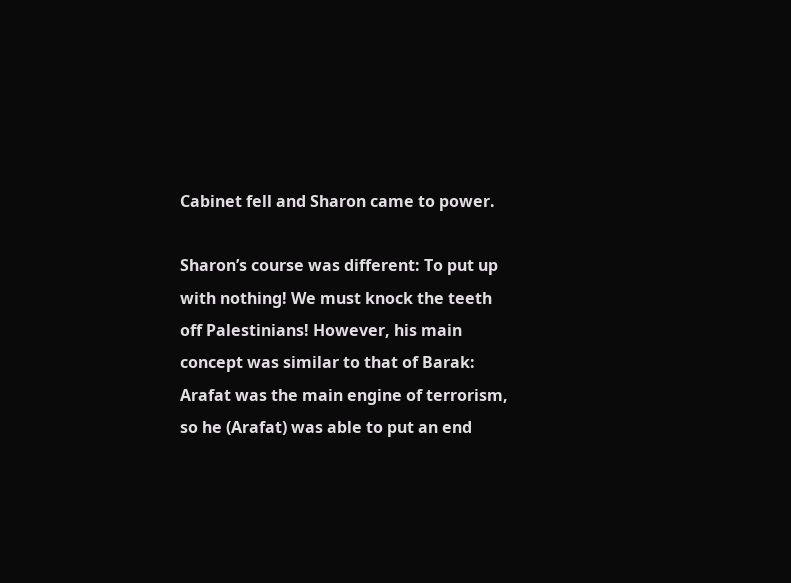Cabinet fell and Sharon came to power.

Sharon’s course was different: To put up with nothing! We must knock the teeth off Palestinians! However, his main concept was similar to that of Barak: Arafat was the main engine of terrorism, so he (Arafat) was able to put an end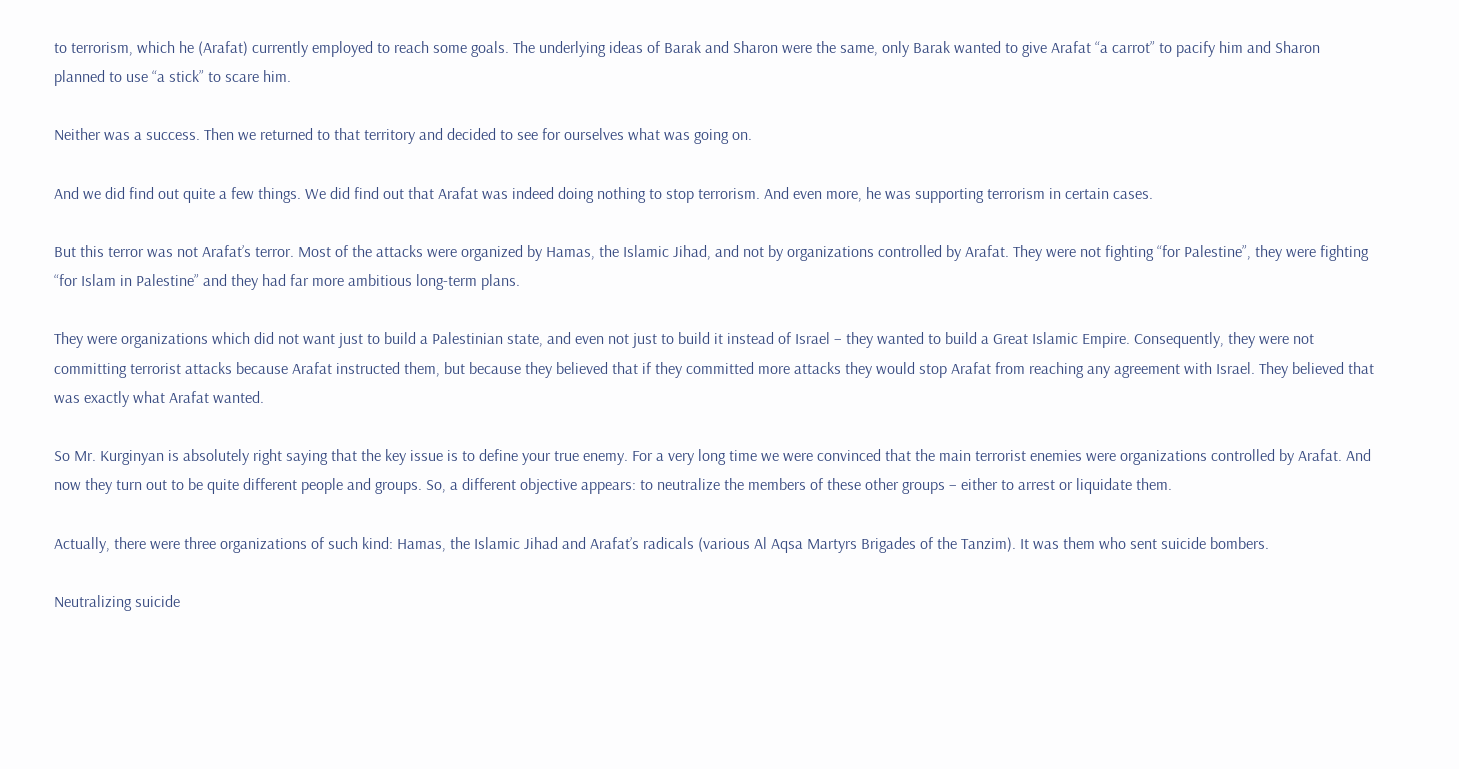to terrorism, which he (Arafat) currently employed to reach some goals. The underlying ideas of Barak and Sharon were the same, only Barak wanted to give Arafat “a carrot” to pacify him and Sharon planned to use “a stick” to scare him.

Neither was a success. Then we returned to that territory and decided to see for ourselves what was going on.

And we did find out quite a few things. We did find out that Arafat was indeed doing nothing to stop terrorism. And even more, he was supporting terrorism in certain cases.

But this terror was not Arafat’s terror. Most of the attacks were organized by Hamas, the Islamic Jihad, and not by organizations controlled by Arafat. They were not fighting “for Palestine”, they were fighting “for Islam in Palestine” and they had far more ambitious long-term plans.

They were organizations which did not want just to build a Palestinian state, and even not just to build it instead of Israel – they wanted to build a Great Islamic Empire. Consequently, they were not committing terrorist attacks because Arafat instructed them, but because they believed that if they committed more attacks they would stop Arafat from reaching any agreement with Israel. They believed that was exactly what Arafat wanted.

So Mr. Kurginyan is absolutely right saying that the key issue is to define your true enemy. For a very long time we were convinced that the main terrorist enemies were organizations controlled by Arafat. And now they turn out to be quite different people and groups. So, a different objective appears: to neutralize the members of these other groups – either to arrest or liquidate them.

Actually, there were three organizations of such kind: Hamas, the Islamic Jihad and Arafat’s radicals (various Al Aqsa Martyrs Brigades of the Tanzim). It was them who sent suicide bombers.

Neutralizing suicide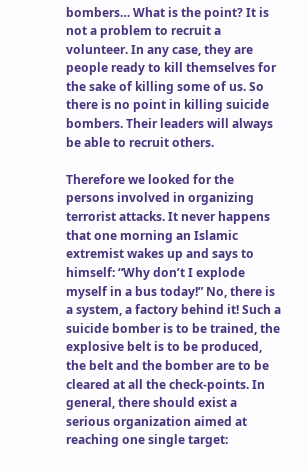bombers… What is the point? It is not a problem to recruit a volunteer. In any case, they are people ready to kill themselves for the sake of killing some of us. So there is no point in killing suicide bombers. Their leaders will always be able to recruit others.

Therefore we looked for the persons involved in organizing terrorist attacks. It never happens that one morning an Islamic extremist wakes up and says to himself: “Why don’t I explode myself in a bus today!” No, there is a system, a factory behind it! Such a suicide bomber is to be trained, the explosive belt is to be produced, the belt and the bomber are to be cleared at all the check-points. In general, there should exist a serious organization aimed at reaching one single target: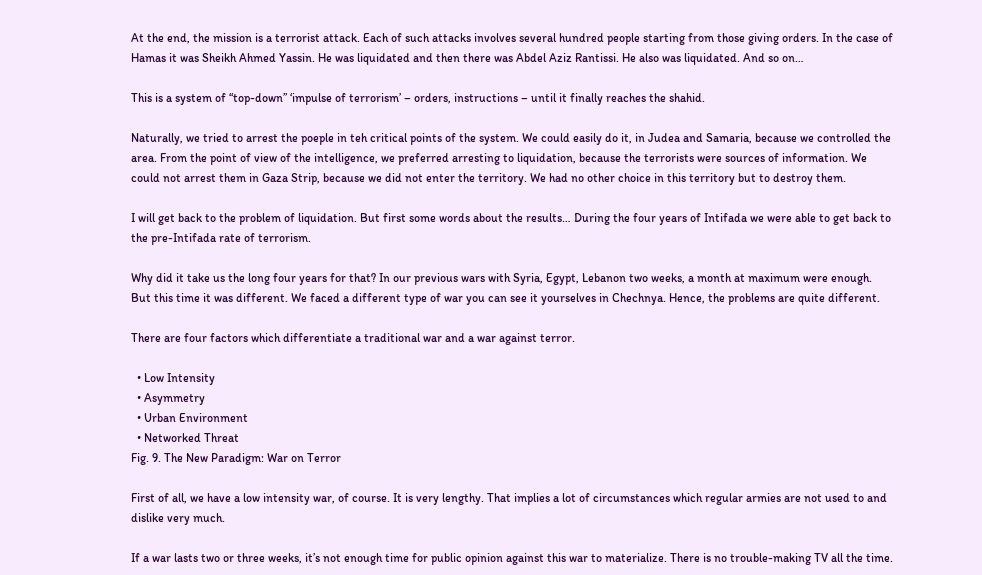At the end, the mission is a terrorist attack. Each of such attacks involves several hundred people starting from those giving orders. In the case of Hamas it was Sheikh Ahmed Yassin. He was liquidated and then there was Abdel Aziz Rantissi. He also was liquidated. And so on…

This is a system of “top-down” ‘impulse of terrorism’ – orders, instructions – until it finally reaches the shahid.

Naturally, we tried to arrest the poeple in teh critical points of the system. We could easily do it, in Judea and Samaria, because we controlled the area. From the point of view of the intelligence, we preferred arresting to liquidation, because the terrorists were sources of information. We could not arrest them in Gaza Strip, because we did not enter the territory. We had no other choice in this territory but to destroy them.

I will get back to the problem of liquidation. But first some words about the results… During the four years of Intifada we were able to get back to the pre-Intifada rate of terrorism.

Why did it take us the long four years for that? In our previous wars with Syria, Egypt, Lebanon two weeks, a month at maximum were enough. But this time it was different. We faced a different type of war you can see it yourselves in Chechnya. Hence, the problems are quite different.

There are four factors which differentiate a traditional war and a war against terror.

  • Low Intensity
  • Asymmetry
  • Urban Environment
  • Networked Threat
Fig. 9. The New Paradigm: War on Terror

First of all, we have a low intensity war, of course. It is very lengthy. That implies a lot of circumstances which regular armies are not used to and dislike very much.

If a war lasts two or three weeks, it’s not enough time for public opinion against this war to materialize. There is no trouble-making TV all the time.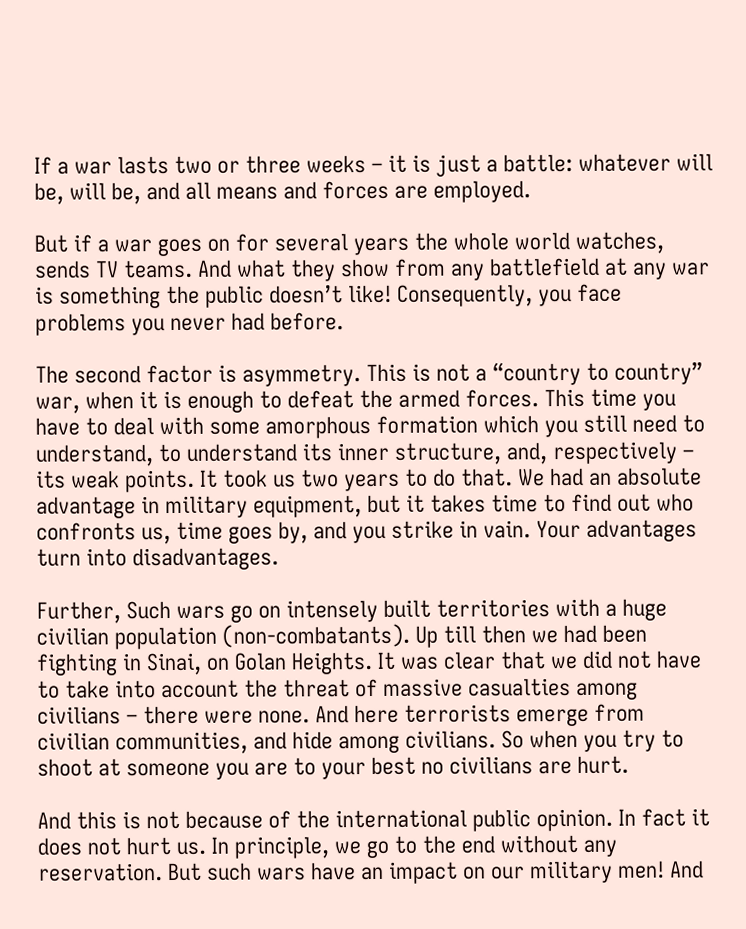If a war lasts two or three weeks – it is just a battle: whatever will be, will be, and all means and forces are employed.

But if a war goes on for several years the whole world watches, sends TV teams. And what they show from any battlefield at any war is something the public doesn’t like! Consequently, you face problems you never had before.

The second factor is asymmetry. This is not a “country to country” war, when it is enough to defeat the armed forces. This time you have to deal with some amorphous formation which you still need to understand, to understand its inner structure, and, respectively – its weak points. It took us two years to do that. We had an absolute advantage in military equipment, but it takes time to find out who confronts us, time goes by, and you strike in vain. Your advantages turn into disadvantages.

Further, Such wars go on intensely built territories with a huge civilian population (non-combatants). Up till then we had been fighting in Sinai, on Golan Heights. It was clear that we did not have to take into account the threat of massive casualties among civilians – there were none. And here terrorists emerge from civilian communities, and hide among civilians. So when you try to shoot at someone you are to your best no civilians are hurt.

And this is not because of the international public opinion. In fact it does not hurt us. In principle, we go to the end without any reservation. But such wars have an impact on our military men! And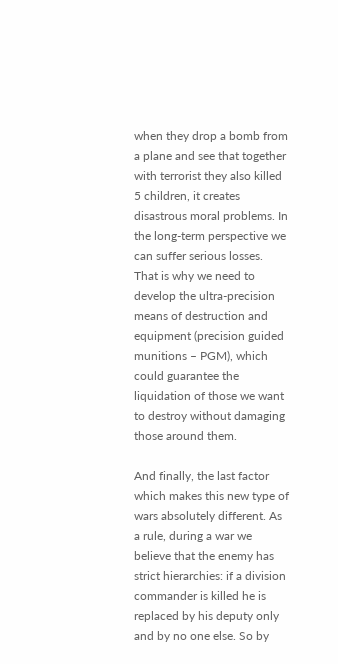when they drop a bomb from a plane and see that together with terrorist they also killed 5 children, it creates disastrous moral problems. In the long-term perspective we can suffer serious losses. That is why we need to develop the ultra-precision means of destruction and equipment (precision guided munitions – PGM), which could guarantee the liquidation of those we want to destroy without damaging those around them.

And finally, the last factor which makes this new type of wars absolutely different. As a rule, during a war we believe that the enemy has strict hierarchies: if a division commander is killed he is replaced by his deputy only and by no one else. So by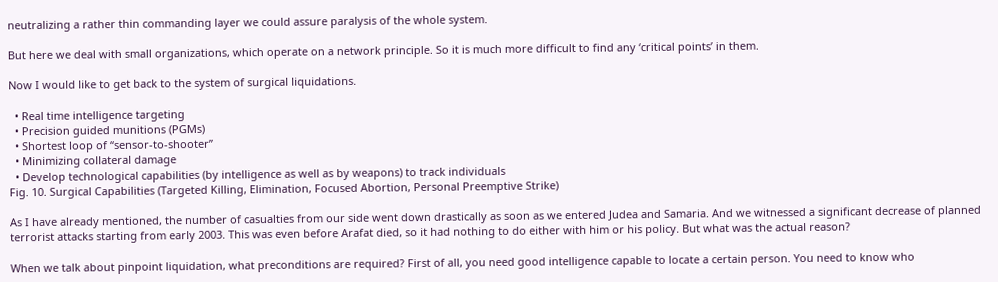neutralizing a rather thin commanding layer we could assure paralysis of the whole system.

But here we deal with small organizations, which operate on a network principle. So it is much more difficult to find any ‘critical points’ in them.

Now I would like to get back to the system of surgical liquidations.

  • Real time intelligence targeting
  • Precision guided munitions (PGMs)
  • Shortest loop of “sensor-to-shooter”
  • Minimizing collateral damage
  • Develop technological capabilities (by intelligence as well as by weapons) to track individuals
Fig. 10. Surgical Capabilities (Targeted Killing, Elimination, Focused Abortion, Personal Preemptive Strike)

As I have already mentioned, the number of casualties from our side went down drastically as soon as we entered Judea and Samaria. And we witnessed a significant decrease of planned terrorist attacks starting from early 2003. This was even before Arafat died, so it had nothing to do either with him or his policy. But what was the actual reason?

When we talk about pinpoint liquidation, what preconditions are required? First of all, you need good intelligence capable to locate a certain person. You need to know who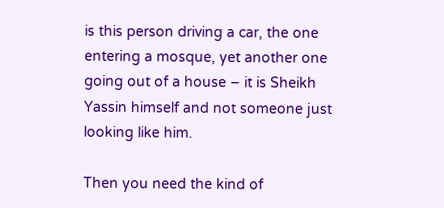is this person driving a car, the one entering a mosque, yet another one going out of a house – it is Sheikh Yassin himself and not someone just looking like him.

Then you need the kind of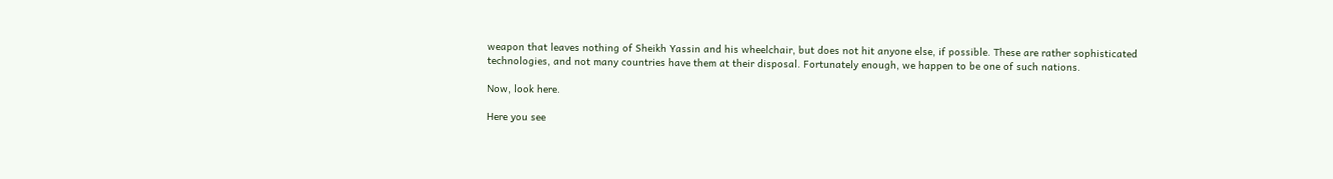weapon that leaves nothing of Sheikh Yassin and his wheelchair, but does not hit anyone else, if possible. These are rather sophisticated technologies, and not many countries have them at their disposal. Fortunately enough, we happen to be one of such nations.

Now, look here.

Here you see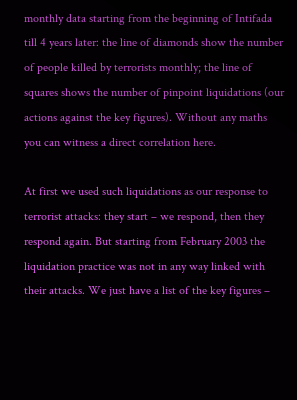monthly data starting from the beginning of Intifada till 4 years later: the line of diamonds show the number of people killed by terrorists monthly; the line of squares shows the number of pinpoint liquidations (our actions against the key figures). Without any maths you can witness a direct correlation here.

At first we used such liquidations as our response to terrorist attacks: they start – we respond, then they respond again. But starting from February 2003 the liquidation practice was not in any way linked with their attacks. We just have a list of the key figures –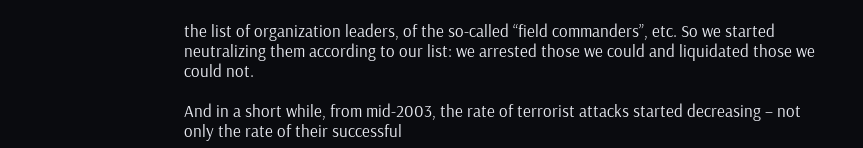the list of organization leaders, of the so-called “field commanders”, etc. So we started neutralizing them according to our list: we arrested those we could and liquidated those we could not.

And in a short while, from mid-2003, the rate of terrorist attacks started decreasing – not only the rate of their successful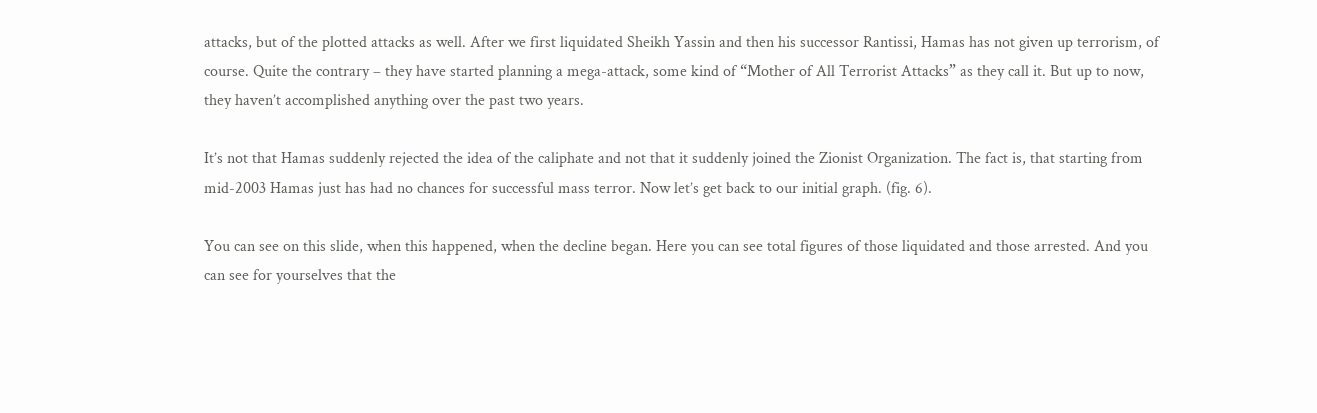attacks, but of the plotted attacks as well. After we first liquidated Sheikh Yassin and then his successor Rantissi, Hamas has not given up terrorism, of course. Quite the contrary – they have started planning a mega-attack, some kind of “Mother of All Terrorist Attacks” as they call it. But up to now, they haven’t accomplished anything over the past two years.

It’s not that Hamas suddenly rejected the idea of the caliphate and not that it suddenly joined the Zionist Organization. The fact is, that starting from mid-2003 Hamas just has had no chances for successful mass terror. Now let’s get back to our initial graph. (fig. 6).

You can see on this slide, when this happened, when the decline began. Here you can see total figures of those liquidated and those arrested. And you can see for yourselves that the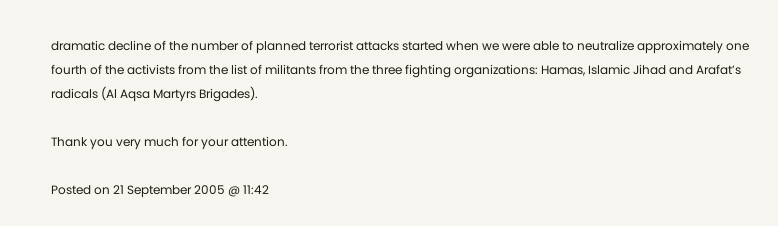dramatic decline of the number of planned terrorist attacks started when we were able to neutralize approximately one fourth of the activists from the list of militants from the three fighting organizations: Hamas, Islamic Jihad and Arafat’s radicals (Al Aqsa Martyrs Brigades).

Thank you very much for your attention.

Posted on 21 September 2005 @ 11:42